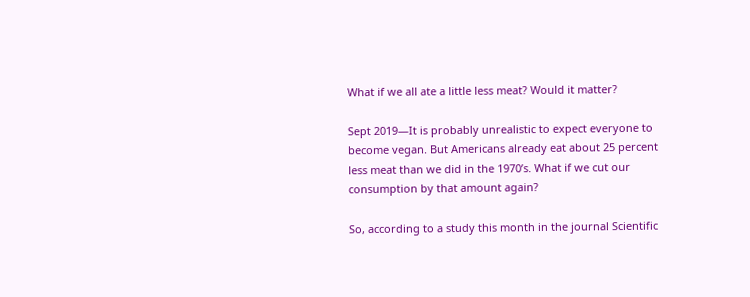What if we all ate a little less meat? Would it matter?

Sept 2019—It is probably unrealistic to expect everyone to become vegan. But Americans already eat about 25 percent less meat than we did in the 1970’s. What if we cut our consumption by that amount again?

So, according to a study this month in the journal Scientific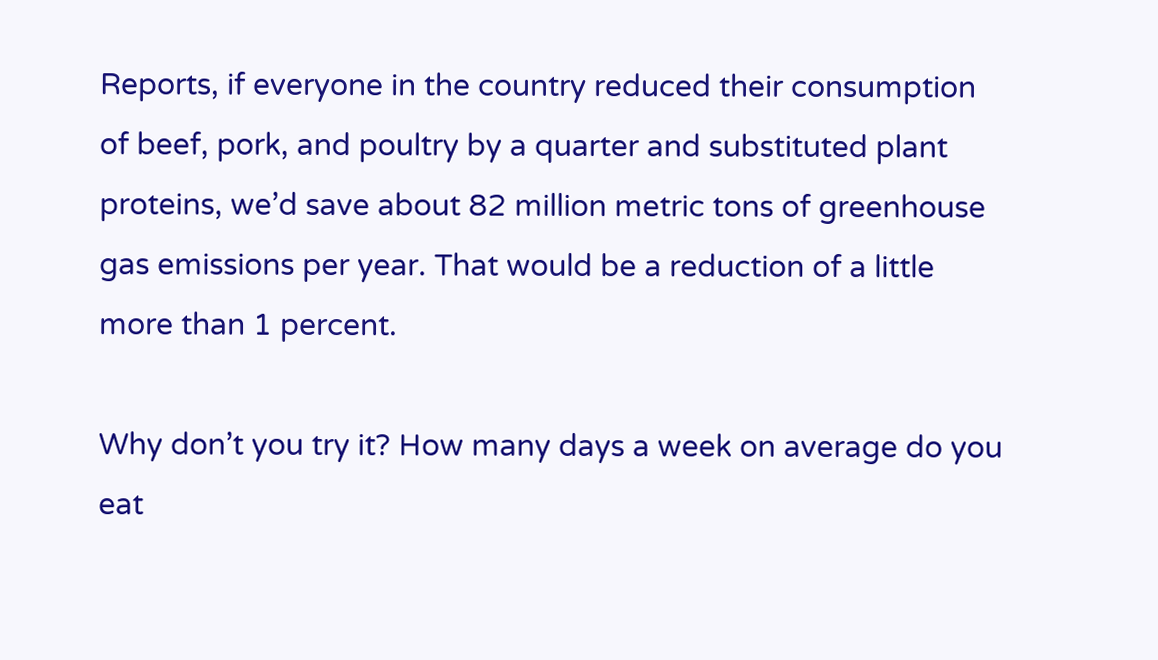Reports, if everyone in the country reduced their consumption of beef, pork, and poultry by a quarter and substituted plant proteins, we’d save about 82 million metric tons of greenhouse gas emissions per year. That would be a reduction of a little more than 1 percent.

Why don’t you try it? How many days a week on average do you eat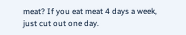meat? If you eat meat 4 days a week, just cut out one day.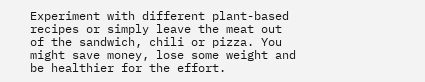Experiment with different plant-based recipes or simply leave the meat out of the sandwich, chili or pizza. You might save money, lose some weight and be healthier for the effort.